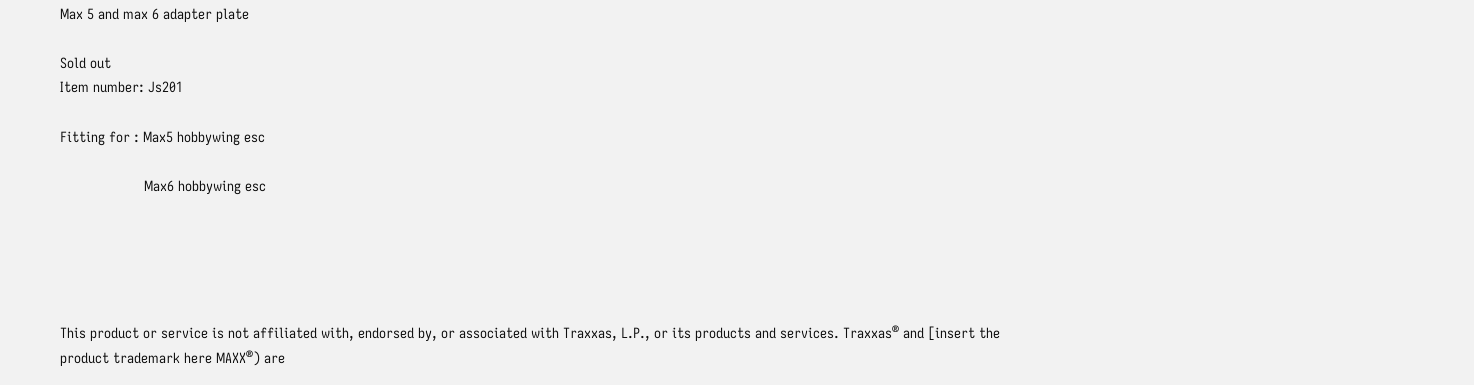Max 5 and max 6 adapter plate

Sold out
Item number: Js201

Fitting for : Max5 hobbywing esc

                     Max6 hobbywing esc





This product or service is not affiliated with, endorsed by, or associated with Traxxas, L.P., or its products and services. Traxxas® and [insert the product trademark here MAXX®) are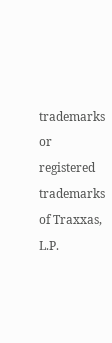trademarks or registered trademarks of Traxxas, L.P.